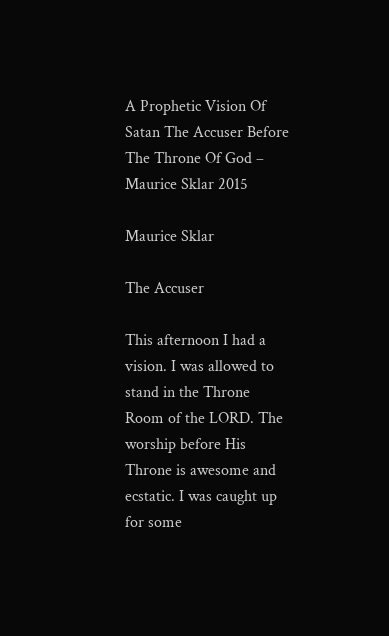A Prophetic Vision Of Satan The Accuser Before The Throne Of God – Maurice Sklar 2015

Maurice Sklar

The Accuser

This afternoon I had a vision. I was allowed to stand in the Throne Room of the LORD. The worship before His Throne is awesome and ecstatic. I was caught up for some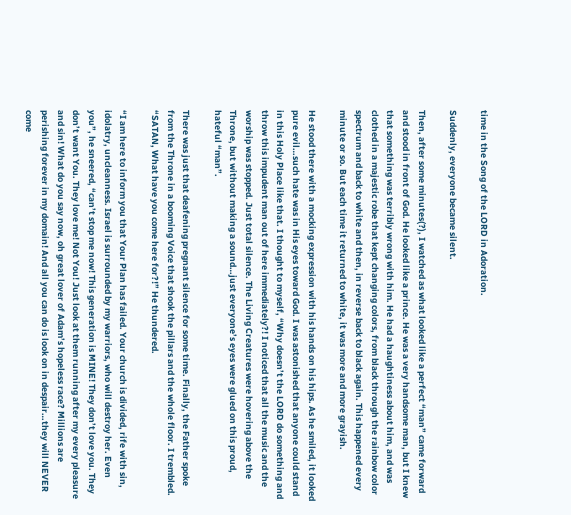time in the Song of the LORD in Adoration.

Suddenly, everyone became silent.

Then, after some minutes(?), I watched as what looked like a perfect “man” came forward and stood in front of God. He looked like a prince. He was a very handsome man, but I knew that something was terribly wrong with him. He had a haughtiness about him, and was clothed in a majestic robe that kept changing colors, from black through the rainbow color spectrum and back to white and then, in reverse back to black again. This happened every minute or so. But each time it returned to white, it was more and more grayish.

He stood there with a mocking expression with his hands on his hips. As he smiled, it looked pure evil…such hate was in His eyes toward God. I was astonished that anyone could stand in this Holy Place like that. I thought to myself, “Why doesn’t the LORD do something and throw this impudent man out of here immediately?! I noticed that all the music and the worship was stopped. Just total silence. The Living Creatures were hovering above the Throne, but without making a sound…just everyone’s eyes were glued on this proud, hateful “man”.

There was just that deafening pregnant silence for some time. Finally, the Father spoke from the Throne in a booming Voice that shook the pillars and the whole floor. I trembled.
“SATAN, What have you come here for?!” He thundered.

“I am here to inform you that Your Plan has failed. Your church is divided, rife with sin, idolatry, uncleanness. Israel is surrounded by my warriors, who will destroy her. Even you”, he sneered, “can’t stop me now! This generation is MINE! They don’t love you. They don’t want You. They love me! Not You! Just look at them running after my every pleasure and sin! What do you say now, oh great lover of Adam’s hopeless race? Millions are perishing forever in my domain! And all you can do is look on in despair…they will NEVER come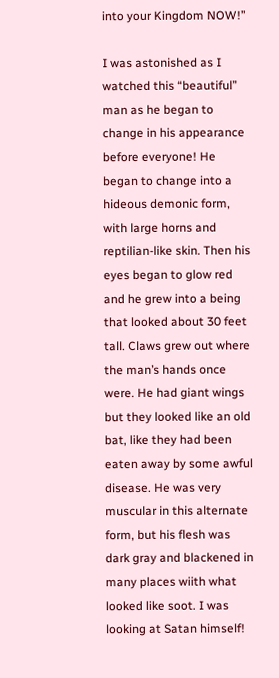into your Kingdom NOW!”

I was astonished as I watched this “beautiful” man as he began to change in his appearance before everyone! He began to change into a hideous demonic form, with large horns and reptilian-like skin. Then his eyes began to glow red and he grew into a being that looked about 30 feet tall. Claws grew out where the man’s hands once were. He had giant wings but they looked like an old bat, like they had been eaten away by some awful disease. He was very muscular in this alternate form, but his flesh was dark gray and blackened in many places wiith what looked like soot. I was looking at Satan himself!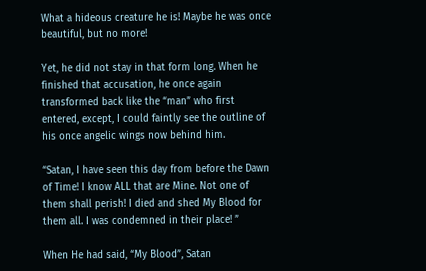What a hideous creature he is! Maybe he was once beautiful, but no more!

Yet, he did not stay in that form long. When he finished that accusation, he once again transformed back like the “man” who first entered, except, I could faintly see the outline of his once angelic wings now behind him.

“Satan, I have seen this day from before the Dawn of Time! I know ALL that are Mine. Not one of them shall perish! I died and shed My Blood for them all. I was condemned in their place! ”

When He had said, “My Blood”, Satan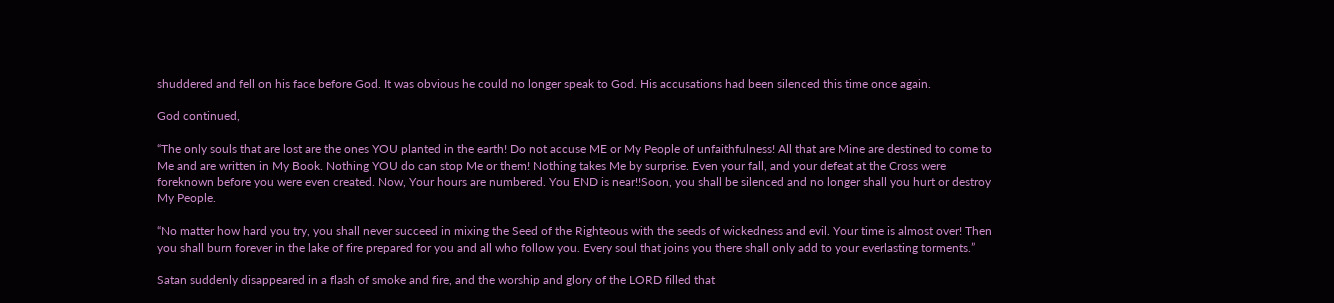shuddered and fell on his face before God. It was obvious he could no longer speak to God. His accusations had been silenced this time once again.

God continued,

“The only souls that are lost are the ones YOU planted in the earth! Do not accuse ME or My People of unfaithfulness! All that are Mine are destined to come to Me and are written in My Book. Nothing YOU do can stop Me or them! Nothing takes Me by surprise. Even your fall, and your defeat at the Cross were foreknown before you were even created. Now, Your hours are numbered. You END is near!!Soon, you shall be silenced and no longer shall you hurt or destroy My People.

“No matter how hard you try, you shall never succeed in mixing the Seed of the Righteous with the seeds of wickedness and evil. Your time is almost over! Then you shall burn forever in the lake of fire prepared for you and all who follow you. Every soul that joins you there shall only add to your everlasting torments.”

Satan suddenly disappeared in a flash of smoke and fire, and the worship and glory of the LORD filled that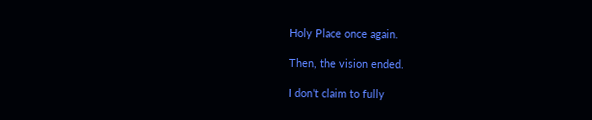Holy Place once again.

Then, the vision ended.

I don’t claim to fully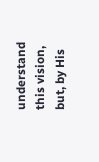understand this vision, but, by His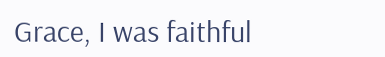Grace, I was faithful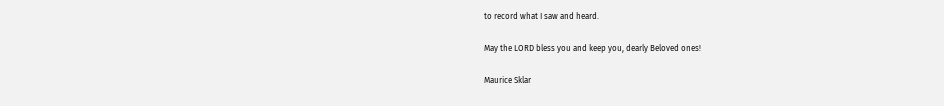to record what I saw and heard.

May the LORD bless you and keep you, dearly Beloved ones!

Maurice Sklar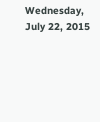Wednesday, July 22, 2015